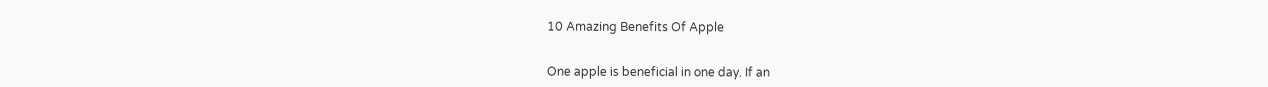10 Amazing Benefits Of Apple


One apple is beneficial in one day. If an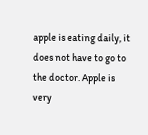apple is eating daily, it does not have to go to the doctor. Apple is very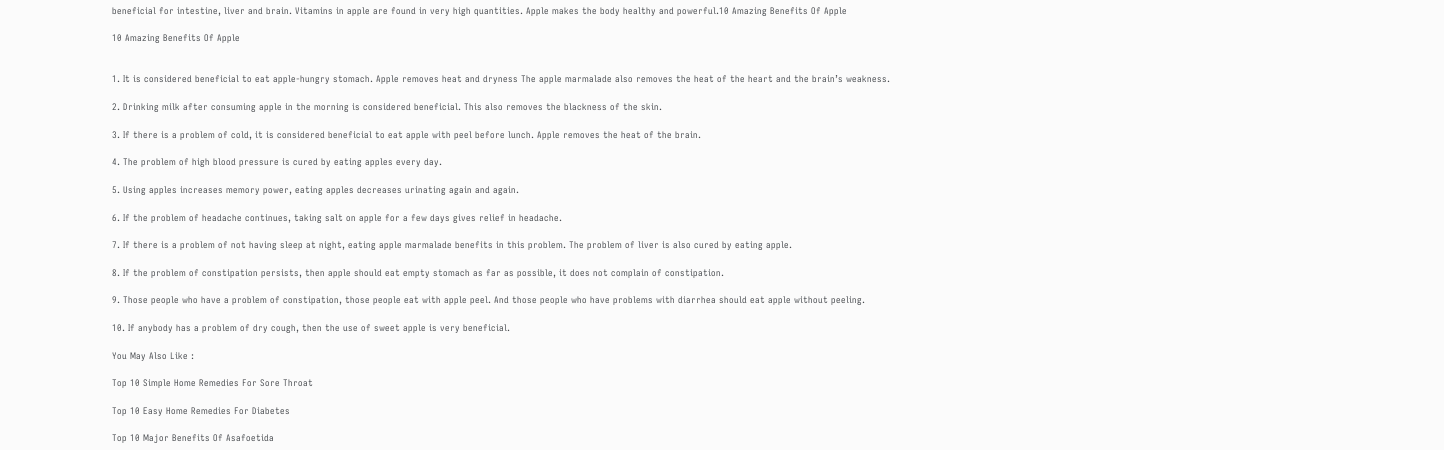beneficial for intestine, liver and brain. Vitamins in apple are found in very high quantities. Apple makes the body healthy and powerful.10 Amazing Benefits Of Apple

10 Amazing Benefits Of Apple


1. It is considered beneficial to eat apple-hungry stomach. Apple removes heat and dryness The apple marmalade also removes the heat of the heart and the brain’s weakness.

2. Drinking milk after consuming apple in the morning is considered beneficial. This also removes the blackness of the skin.

3. If there is a problem of cold, it is considered beneficial to eat apple with peel before lunch. Apple removes the heat of the brain.

4. The problem of high blood pressure is cured by eating apples every day.

5. Using apples increases memory power, eating apples decreases urinating again and again.

6. If the problem of headache continues, taking salt on apple for a few days gives relief in headache.

7. If there is a problem of not having sleep at night, eating apple marmalade benefits in this problem. The problem of liver is also cured by eating apple.

8. If the problem of constipation persists, then apple should eat empty stomach as far as possible, it does not complain of constipation.

9. Those people who have a problem of constipation, those people eat with apple peel. And those people who have problems with diarrhea should eat apple without peeling.

10. If anybody has a problem of dry cough, then the use of sweet apple is very beneficial.

You May Also Like :

Top 10 Simple Home Remedies For Sore Throat

Top 10 Easy Home Remedies For Diabetes

Top 10 Major Benefits Of Asafoetida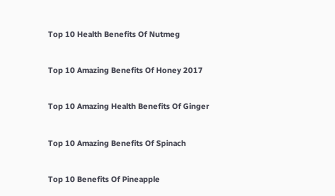Top 10 Health Benefits Of Nutmeg

Top 10 Amazing Benefits Of Honey 2017

Top 10 Amazing Health Benefits Of Ginger

Top 10 Amazing Benefits Of Spinach

Top 10 Benefits Of Pineapple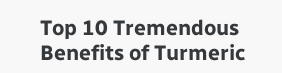Top 10 Tremendous Benefits of Turmeric